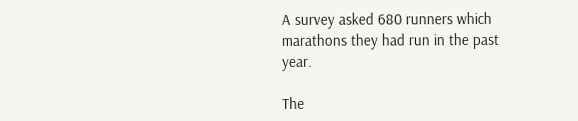A survey asked 680 runners which marathons they had run in the past year.

The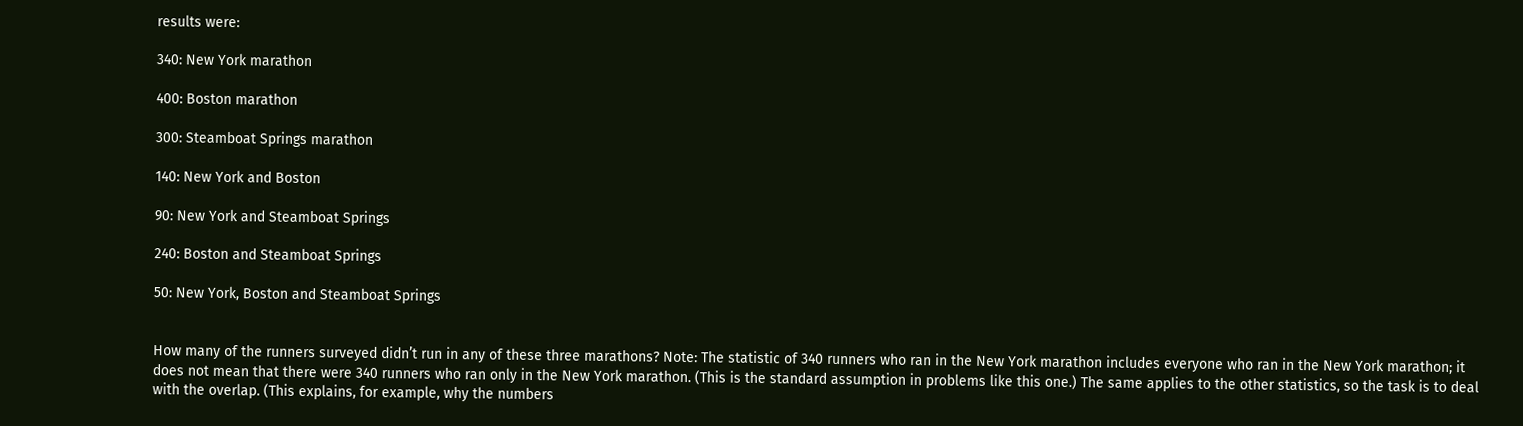results were:

340: New York marathon

400: Boston marathon

300: Steamboat Springs marathon

140: New York and Boston

90: New York and Steamboat Springs

240: Boston and Steamboat Springs

50: New York, Boston and Steamboat Springs


How many of the runners surveyed didn’t run in any of these three marathons? Note: The statistic of 340 runners who ran in the New York marathon includes everyone who ran in the New York marathon; it does not mean that there were 340 runners who ran only in the New York marathon. (This is the standard assumption in problems like this one.) The same applies to the other statistics, so the task is to deal with the overlap. (This explains, for example, why the numbers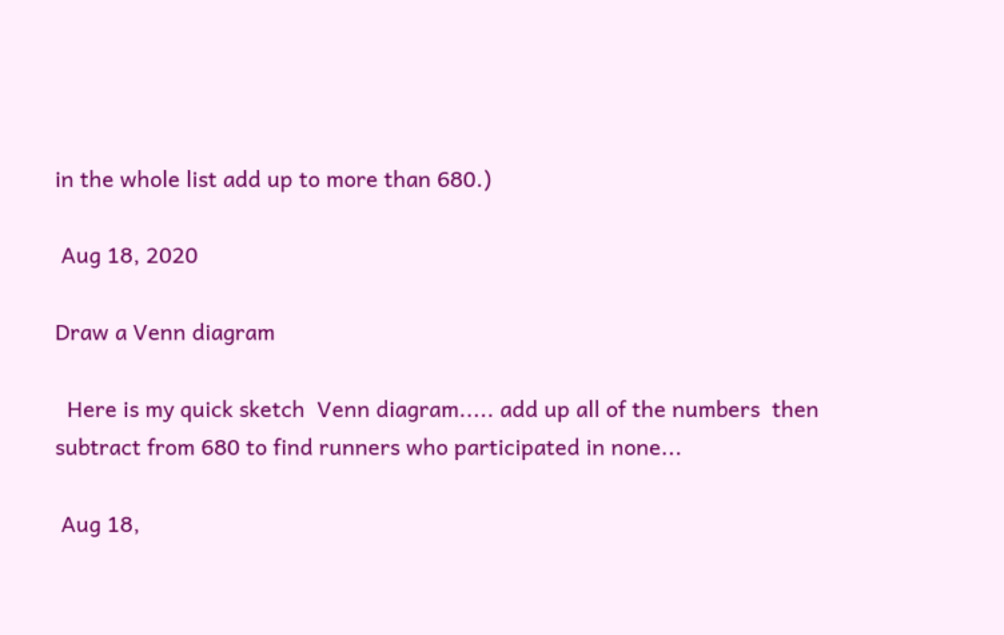in the whole list add up to more than 680.)

 Aug 18, 2020

Draw a Venn diagram

  Here is my quick sketch  Venn diagram..... add up all of the numbers  then subtract from 680 to find runners who participated in none...

 Aug 18,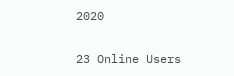2020

23 Online Users